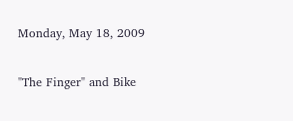Monday, May 18, 2009

"The Finger" and Bike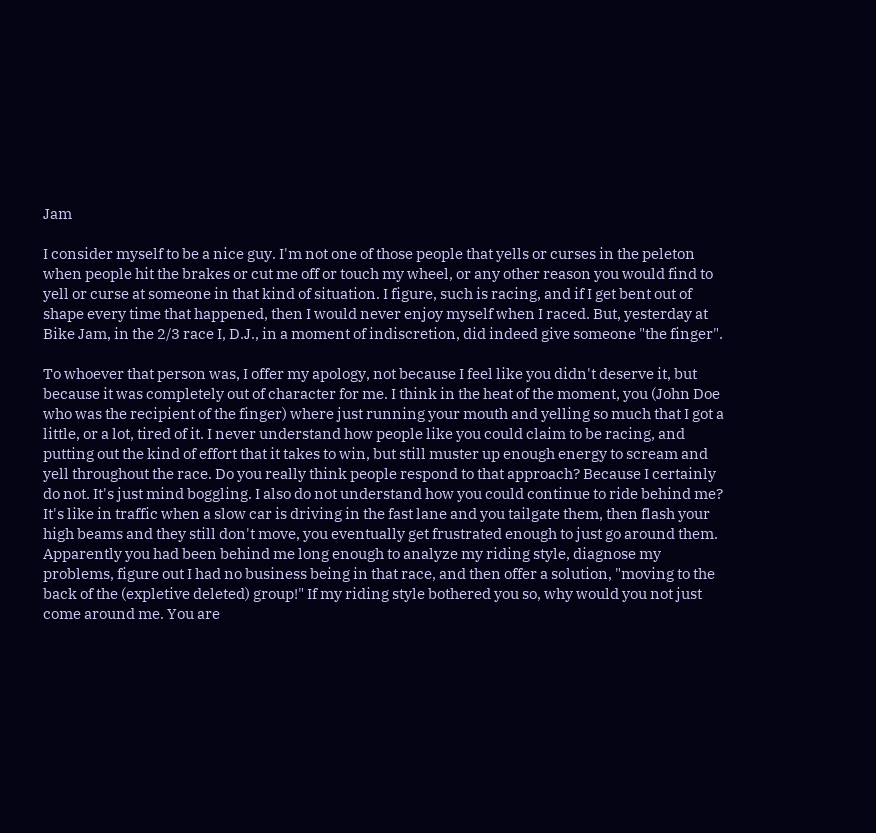Jam

I consider myself to be a nice guy. I'm not one of those people that yells or curses in the peleton when people hit the brakes or cut me off or touch my wheel, or any other reason you would find to yell or curse at someone in that kind of situation. I figure, such is racing, and if I get bent out of shape every time that happened, then I would never enjoy myself when I raced. But, yesterday at Bike Jam, in the 2/3 race I, D.J., in a moment of indiscretion, did indeed give someone "the finger".

To whoever that person was, I offer my apology, not because I feel like you didn't deserve it, but because it was completely out of character for me. I think in the heat of the moment, you (John Doe who was the recipient of the finger) where just running your mouth and yelling so much that I got a little, or a lot, tired of it. I never understand how people like you could claim to be racing, and putting out the kind of effort that it takes to win, but still muster up enough energy to scream and yell throughout the race. Do you really think people respond to that approach? Because I certainly do not. It's just mind boggling. I also do not understand how you could continue to ride behind me? It's like in traffic when a slow car is driving in the fast lane and you tailgate them, then flash your high beams and they still don't move, you eventually get frustrated enough to just go around them. Apparently you had been behind me long enough to analyze my riding style, diagnose my problems, figure out I had no business being in that race, and then offer a solution, "moving to the back of the (expletive deleted) group!" If my riding style bothered you so, why would you not just come around me. You are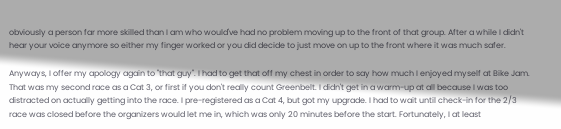obviously a person far more skilled than I am who would've had no problem moving up to the front of that group. After a while I didn't hear your voice anymore so either my finger worked or you did decide to just move on up to the front where it was much safer.

Anyways, I offer my apology again to "that guy". I had to get that off my chest in order to say how much I enjoyed myself at Bike Jam. That was my second race as a Cat 3, or first if you don't really count Greenbelt. I didn't get in a warm-up at all because I was too distracted on actually getting into the race. I pre-registered as a Cat 4, but got my upgrade. I had to wait until check-in for the 2/3 race was closed before the organizers would let me in, which was only 20 minutes before the start. Fortunately, I at least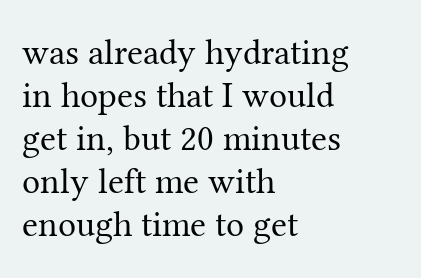was already hydrating in hopes that I would get in, but 20 minutes only left me with enough time to get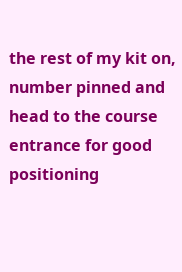the rest of my kit on, number pinned and head to the course entrance for good positioning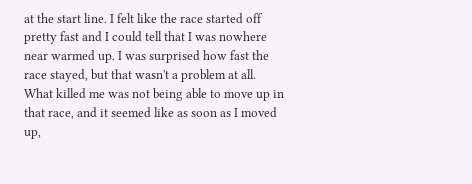at the start line. I felt like the race started off pretty fast and I could tell that I was nowhere near warmed up. I was surprised how fast the race stayed, but that wasn't a problem at all. What killed me was not being able to move up in that race, and it seemed like as soon as I moved up,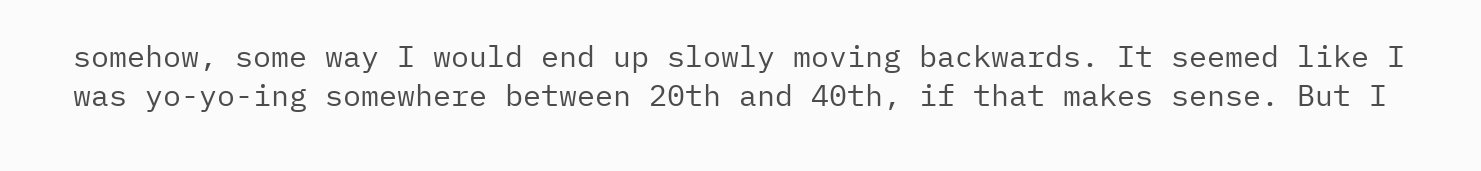somehow, some way I would end up slowly moving backwards. It seemed like I was yo-yo-ing somewhere between 20th and 40th, if that makes sense. But I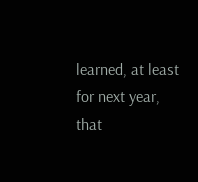learned, at least for next year, that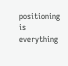positioning is everything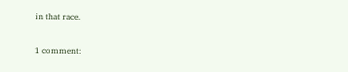in that race.

1 comment: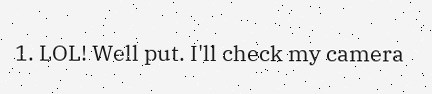1. LOL! Well put. I'll check my camera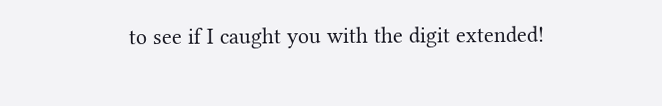to see if I caught you with the digit extended!